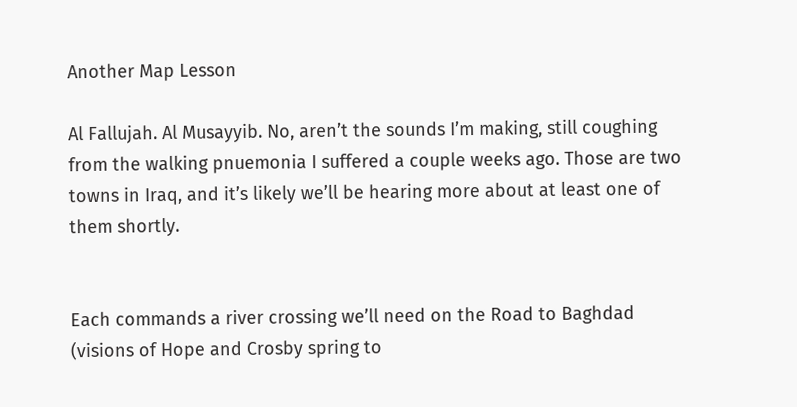Another Map Lesson

Al Fallujah. Al Musayyib. No, aren’t the sounds I’m making, still coughing from the walking pnuemonia I suffered a couple weeks ago. Those are two towns in Iraq, and it’s likely we’ll be hearing more about at least one of them shortly.


Each commands a river crossing we’ll need on the Road to Baghdad (visions of Hope and Crosby spring to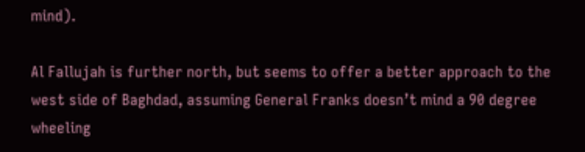mind).

Al Fallujah is further north, but seems to offer a better approach to the west side of Baghdad, assuming General Franks doesn’t mind a 90 degree wheeling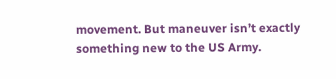movement. But maneuver isn’t exactly something new to the US Army.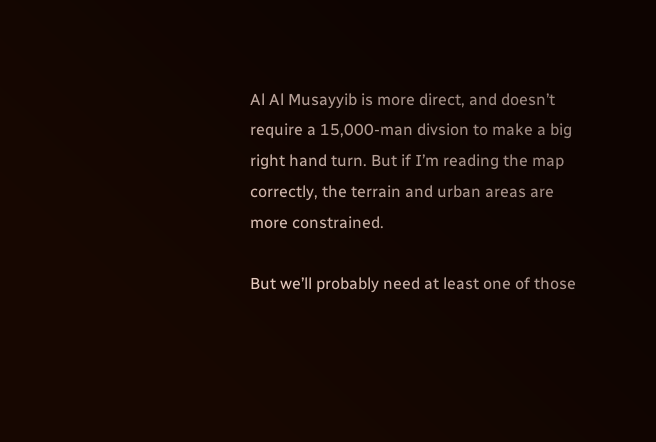Al Al Musayyib is more direct, and doesn’t require a 15,000-man divsion to make a big right hand turn. But if I’m reading the map correctly, the terrain and urban areas are more constrained.

But we’ll probably need at least one of those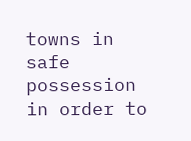towns in safe possession in order to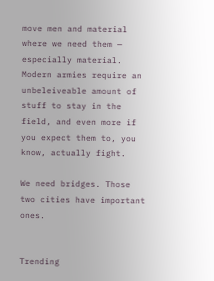move men and material where we need them — especially material. Modern armies require an unbeleiveable amount of stuff to stay in the field, and even more if you expect them to, you know, actually fight.

We need bridges. Those two cities have important ones.


Trending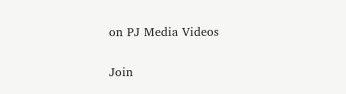on PJ Media Videos

Join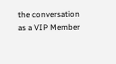the conversation as a VIP Member